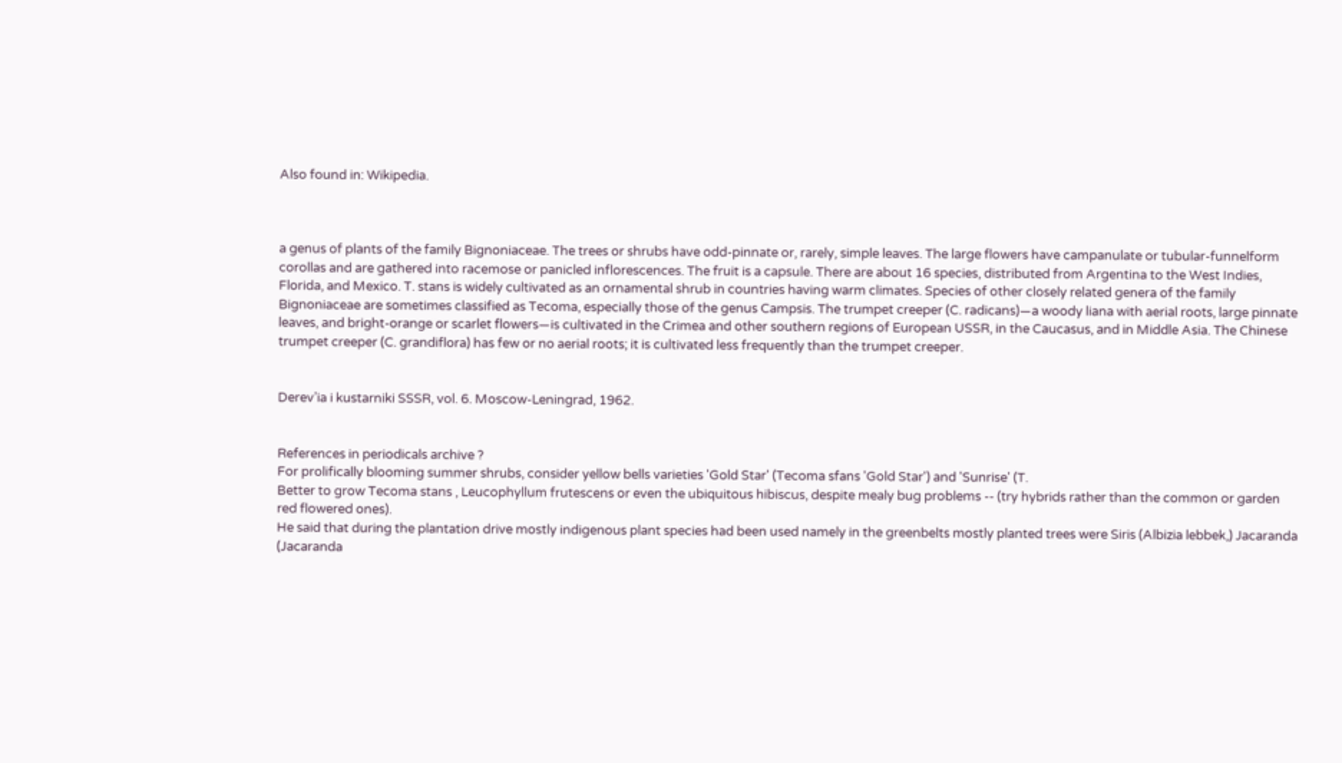Also found in: Wikipedia.



a genus of plants of the family Bignoniaceae. The trees or shrubs have odd-pinnate or, rarely, simple leaves. The large flowers have campanulate or tubular-funnelform corollas and are gathered into racemose or panicled inflorescences. The fruit is a capsule. There are about 16 species, distributed from Argentina to the West Indies, Florida, and Mexico. T. stans is widely cultivated as an ornamental shrub in countries having warm climates. Species of other closely related genera of the family Bignoniaceae are sometimes classified as Tecoma, especially those of the genus Campsis. The trumpet creeper (C. radicans)—a woody liana with aerial roots, large pinnate leaves, and bright-orange or scarlet flowers—is cultivated in the Crimea and other southern regions of European USSR, in the Caucasus, and in Middle Asia. The Chinese trumpet creeper (C. grandiflora) has few or no aerial roots; it is cultivated less frequently than the trumpet creeper.


Derev’ia i kustarniki SSSR, vol. 6. Moscow-Leningrad, 1962.


References in periodicals archive ?
For prolifically blooming summer shrubs, consider yellow bells varieties 'Gold Star' (Tecoma sfans 'Gold Star') and 'Sunrise' (T.
Better to grow Tecoma stans , Leucophyllum frutescens or even the ubiquitous hibiscus, despite mealy bug problems -- (try hybrids rather than the common or garden red flowered ones).
He said that during the plantation drive mostly indigenous plant species had been used namely in the greenbelts mostly planted trees were Siris (Albizia lebbek,) Jacaranda (Jacaranda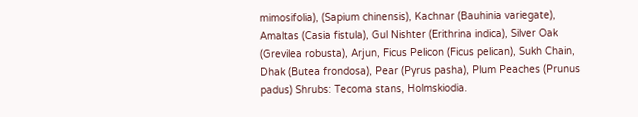mimosifolia), (Sapium chinensis), Kachnar (Bauhinia variegate), Amaltas (Casia fistula), Gul Nishter (Erithrina indica), Silver Oak (Grevilea robusta), Arjun, Ficus Pelicon (Ficus pelican), Sukh Chain, Dhak (Butea frondosa), Pear (Pyrus pasha), Plum Peaches (Prunus padus) Shrubs: Tecoma stans, Holmskiodia.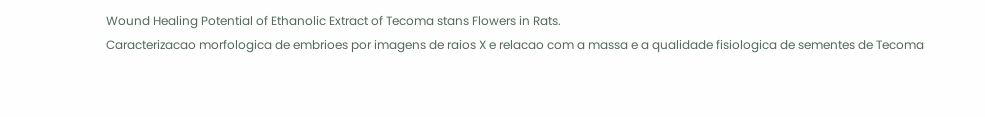Wound Healing Potential of Ethanolic Extract of Tecoma stans Flowers in Rats.
Caracterizacao morfologica de embrioes por imagens de raios X e relacao com a massa e a qualidade fisiologica de sementes de Tecoma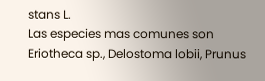stans L.
Las especies mas comunes son Eriotheca sp., Delostoma lobii, Prunus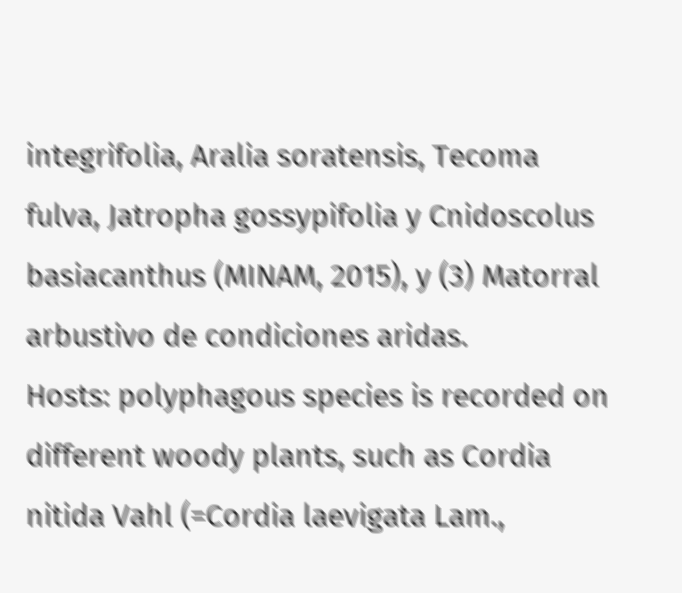integrifolia, Aralia soratensis, Tecoma fulva, Jatropha gossypifolia y Cnidoscolus basiacanthus (MINAM, 2015), y (3) Matorral arbustivo de condiciones aridas.
Hosts: polyphagous species is recorded on different woody plants, such as Cordia nitida Vahl (=Cordia laevigata Lam.,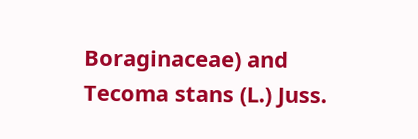Boraginaceae) and Tecoma stans (L.) Juss.